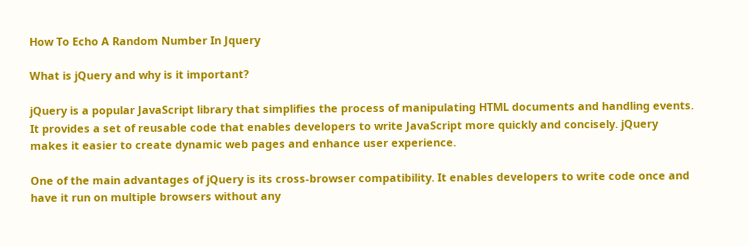How To Echo A Random Number In Jquery

What is jQuery and why is it important?

jQuery is a popular JavaScript library that simplifies the process of manipulating HTML documents and handling events. It provides a set of reusable code that enables developers to write JavaScript more quickly and concisely. jQuery makes it easier to create dynamic web pages and enhance user experience.

One of the main advantages of jQuery is its cross-browser compatibility. It enables developers to write code once and have it run on multiple browsers without any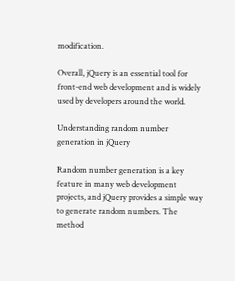modification.

Overall, jQuery is an essential tool for front-end web development and is widely used by developers around the world.

Understanding random number generation in jQuery

Random number generation is a key feature in many web development projects, and jQuery provides a simple way to generate random numbers. The method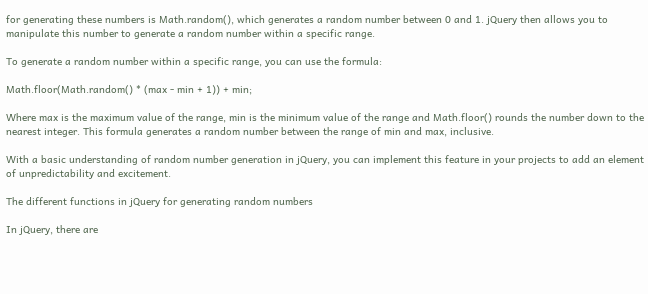for generating these numbers is Math.random(), which generates a random number between 0 and 1. jQuery then allows you to manipulate this number to generate a random number within a specific range.

To generate a random number within a specific range, you can use the formula:

Math.floor(Math.random() * (max - min + 1)) + min;

Where max is the maximum value of the range, min is the minimum value of the range and Math.floor() rounds the number down to the nearest integer. This formula generates a random number between the range of min and max, inclusive.

With a basic understanding of random number generation in jQuery, you can implement this feature in your projects to add an element of unpredictability and excitement.

The different functions in jQuery for generating random numbers

In jQuery, there are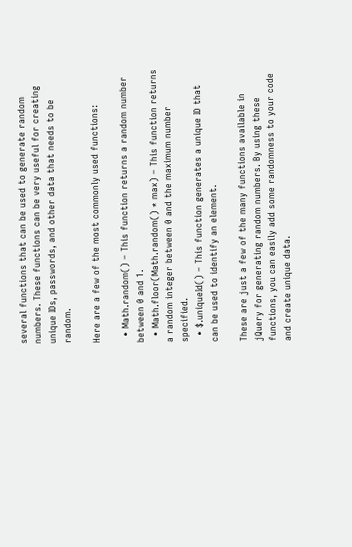several functions that can be used to generate random numbers. These functions can be very useful for creating unique IDs, passwords, and other data that needs to be random.

Here are a few of the most commonly used functions:

  • Math.random() – This function returns a random number between 0 and 1.
  • Math.floor(Math.random() * max) – This function returns a random integer between 0 and the maximum number specified.
  • $.uniqueId() – This function generates a unique ID that can be used to identify an element.

These are just a few of the many functions available in jQuery for generating random numbers. By using these functions, you can easily add some randomness to your code and create unique data.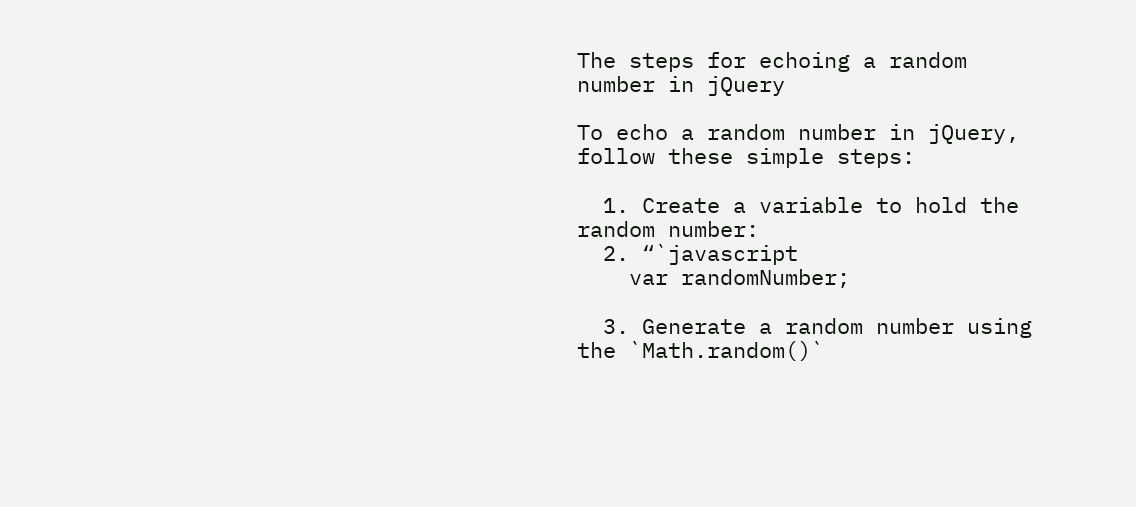The steps for echoing a random number in jQuery

To echo a random number in jQuery, follow these simple steps:

  1. Create a variable to hold the random number:
  2. “`javascript
    var randomNumber;

  3. Generate a random number using the `Math.random()`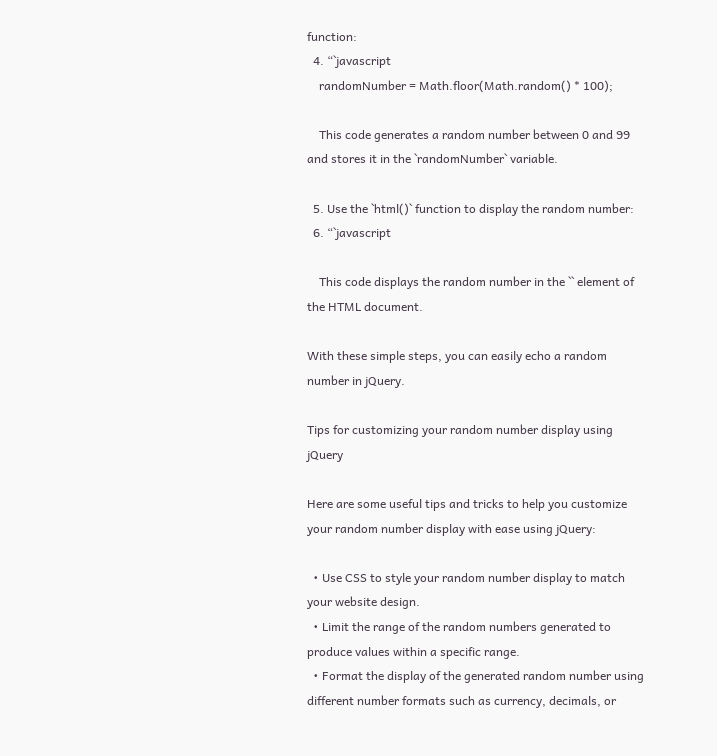function:
  4. “`javascript
    randomNumber = Math.floor(Math.random() * 100);

    This code generates a random number between 0 and 99 and stores it in the `randomNumber` variable.

  5. Use the `html()` function to display the random number:
  6. “`javascript

    This code displays the random number in the `` element of the HTML document.

With these simple steps, you can easily echo a random number in jQuery.

Tips for customizing your random number display using jQuery

Here are some useful tips and tricks to help you customize your random number display with ease using jQuery:

  • Use CSS to style your random number display to match your website design.
  • Limit the range of the random numbers generated to produce values within a specific range.
  • Format the display of the generated random number using different number formats such as currency, decimals, or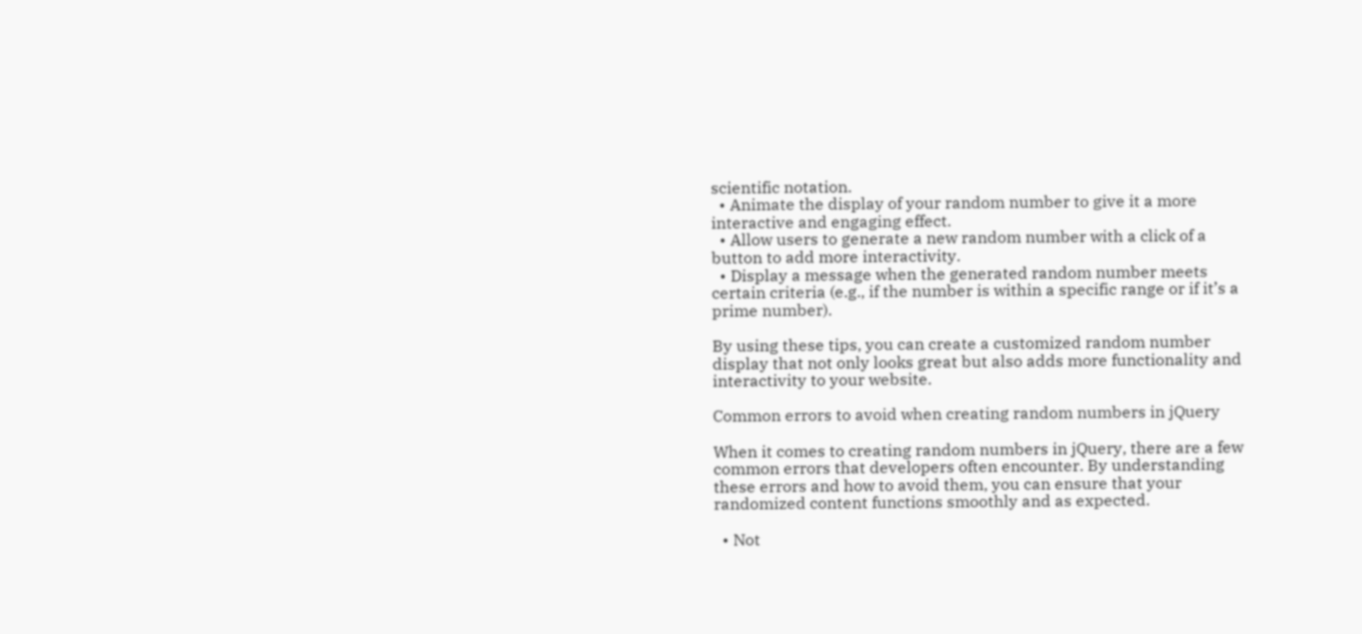scientific notation.
  • Animate the display of your random number to give it a more interactive and engaging effect.
  • Allow users to generate a new random number with a click of a button to add more interactivity.
  • Display a message when the generated random number meets certain criteria (e.g., if the number is within a specific range or if it’s a prime number).

By using these tips, you can create a customized random number display that not only looks great but also adds more functionality and interactivity to your website.

Common errors to avoid when creating random numbers in jQuery

When it comes to creating random numbers in jQuery, there are a few common errors that developers often encounter. By understanding these errors and how to avoid them, you can ensure that your randomized content functions smoothly and as expected.

  • Not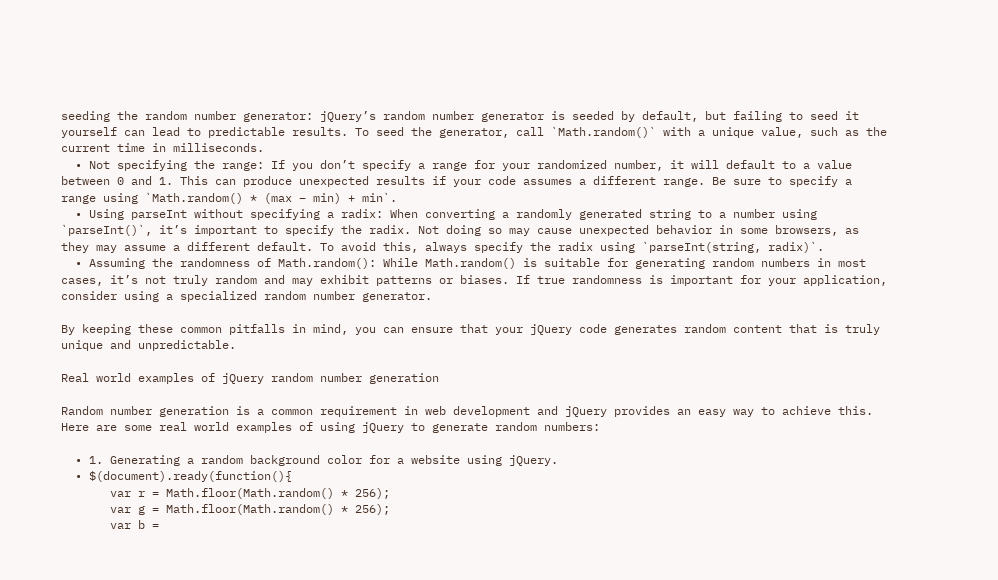seeding the random number generator: jQuery’s random number generator is seeded by default, but failing to seed it yourself can lead to predictable results. To seed the generator, call `Math.random()` with a unique value, such as the current time in milliseconds.
  • Not specifying the range: If you don’t specify a range for your randomized number, it will default to a value between 0 and 1. This can produce unexpected results if your code assumes a different range. Be sure to specify a range using `Math.random() * (max – min) + min`.
  • Using parseInt without specifying a radix: When converting a randomly generated string to a number using `parseInt()`, it’s important to specify the radix. Not doing so may cause unexpected behavior in some browsers, as they may assume a different default. To avoid this, always specify the radix using `parseInt(string, radix)`.
  • Assuming the randomness of Math.random(): While Math.random() is suitable for generating random numbers in most cases, it’s not truly random and may exhibit patterns or biases. If true randomness is important for your application, consider using a specialized random number generator.

By keeping these common pitfalls in mind, you can ensure that your jQuery code generates random content that is truly unique and unpredictable.

Real world examples of jQuery random number generation

Random number generation is a common requirement in web development and jQuery provides an easy way to achieve this. Here are some real world examples of using jQuery to generate random numbers:

  • 1. Generating a random background color for a website using jQuery.
  • $(document).ready(function(){
       var r = Math.floor(Math.random() * 256);
       var g = Math.floor(Math.random() * 256);
       var b =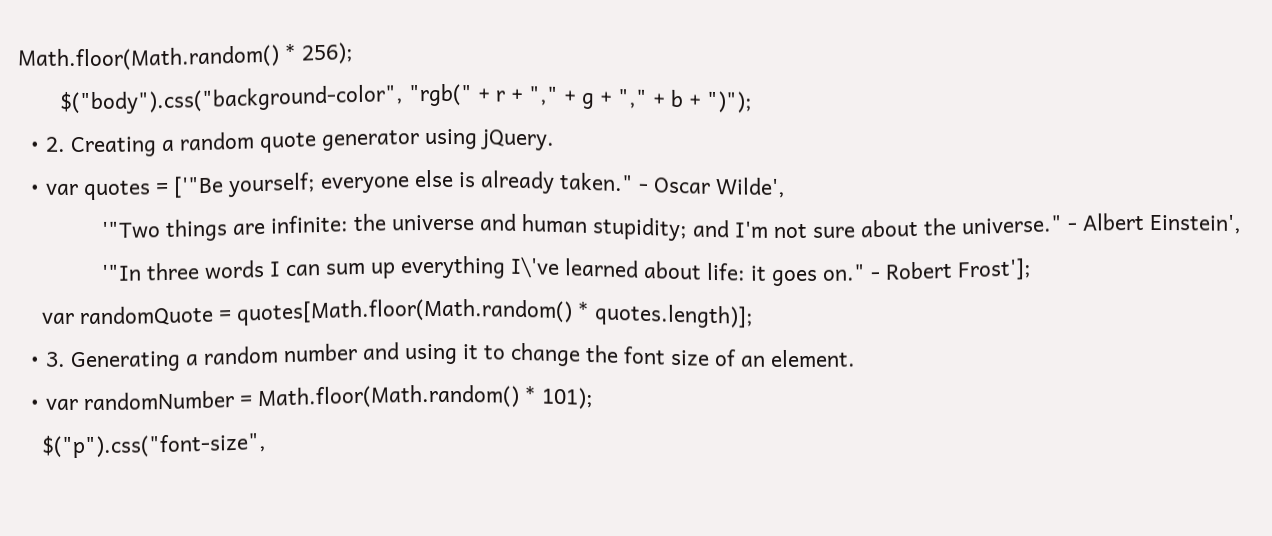Math.floor(Math.random() * 256);
       $("body").css("background-color", "rgb(" + r + "," + g + "," + b + ")");
  • 2. Creating a random quote generator using jQuery.
  • var quotes = ['"Be yourself; everyone else is already taken." - Oscar Wilde',
              '"Two things are infinite: the universe and human stupidity; and I'm not sure about the universe." - Albert Einstein',
              '"In three words I can sum up everything I\'ve learned about life: it goes on." - Robert Frost'];
    var randomQuote = quotes[Math.floor(Math.random() * quotes.length)];
  • 3. Generating a random number and using it to change the font size of an element.
  • var randomNumber = Math.floor(Math.random() * 101);
    $("p").css("font-size",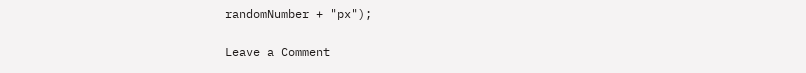randomNumber + "px");

Leave a Comment